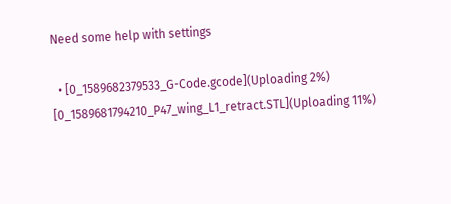Need some help with settings

  • [0_1589682379533_G-Code.gcode](Uploading 2%) [0_1589681794210_P47_wing_L1_retract.STL](Uploading 11%)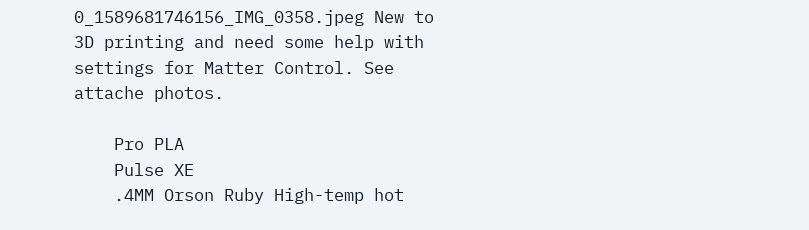0_1589681746156_IMG_0358.jpeg New to 3D printing and need some help with settings for Matter Control. See attache photos.

    Pro PLA
    Pulse XE
    .4MM Orson Ruby High-temp hot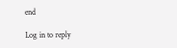end

Log in to reply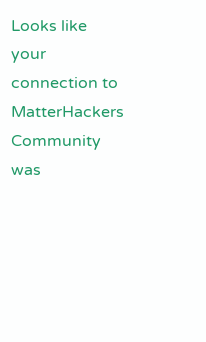Looks like your connection to MatterHackers Community was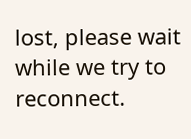lost, please wait while we try to reconnect.